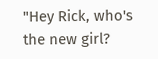"Hey Rick, who's the new girl?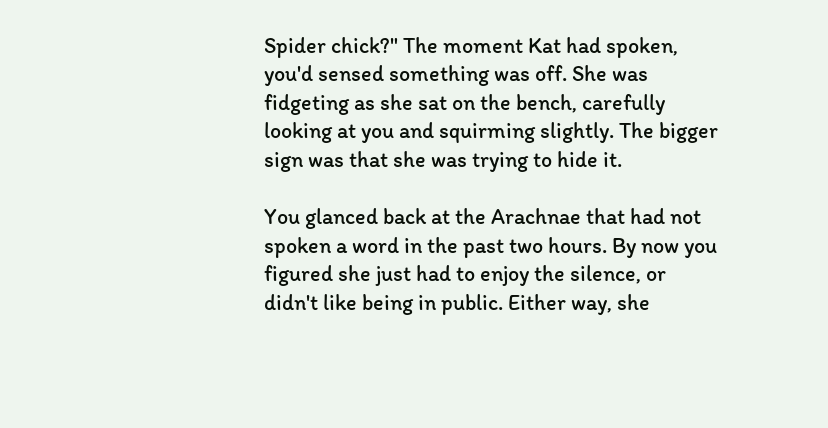Spider chick?" The moment Kat had spoken, you'd sensed something was off. She was fidgeting as she sat on the bench, carefully looking at you and squirming slightly. The bigger sign was that she was trying to hide it.

You glanced back at the Arachnae that had not spoken a word in the past two hours. By now you figured she just had to enjoy the silence, or didn't like being in public. Either way, she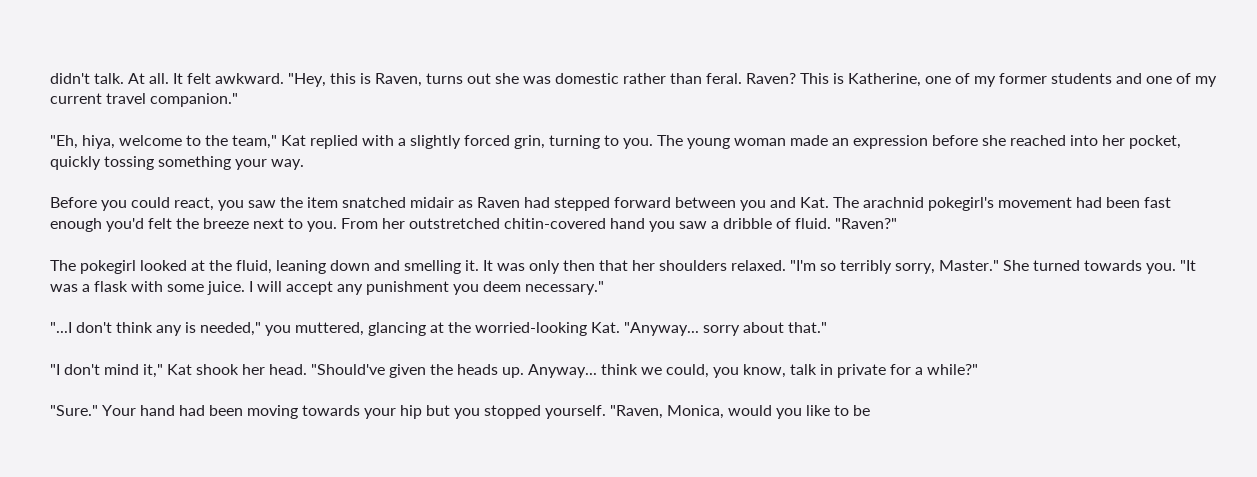didn't talk. At all. It felt awkward. "Hey, this is Raven, turns out she was domestic rather than feral. Raven? This is Katherine, one of my former students and one of my current travel companion."

"Eh, hiya, welcome to the team," Kat replied with a slightly forced grin, turning to you. The young woman made an expression before she reached into her pocket, quickly tossing something your way.

Before you could react, you saw the item snatched midair as Raven had stepped forward between you and Kat. The arachnid pokegirl's movement had been fast enough you'd felt the breeze next to you. From her outstretched chitin-covered hand you saw a dribble of fluid. "Raven?"

The pokegirl looked at the fluid, leaning down and smelling it. It was only then that her shoulders relaxed. "I'm so terribly sorry, Master." She turned towards you. "It was a flask with some juice. I will accept any punishment you deem necessary."

"...I don't think any is needed," you muttered, glancing at the worried-looking Kat. "Anyway... sorry about that."

"I don't mind it," Kat shook her head. "Should've given the heads up. Anyway... think we could, you know, talk in private for a while?"

"Sure." Your hand had been moving towards your hip but you stopped yourself. "Raven, Monica, would you like to be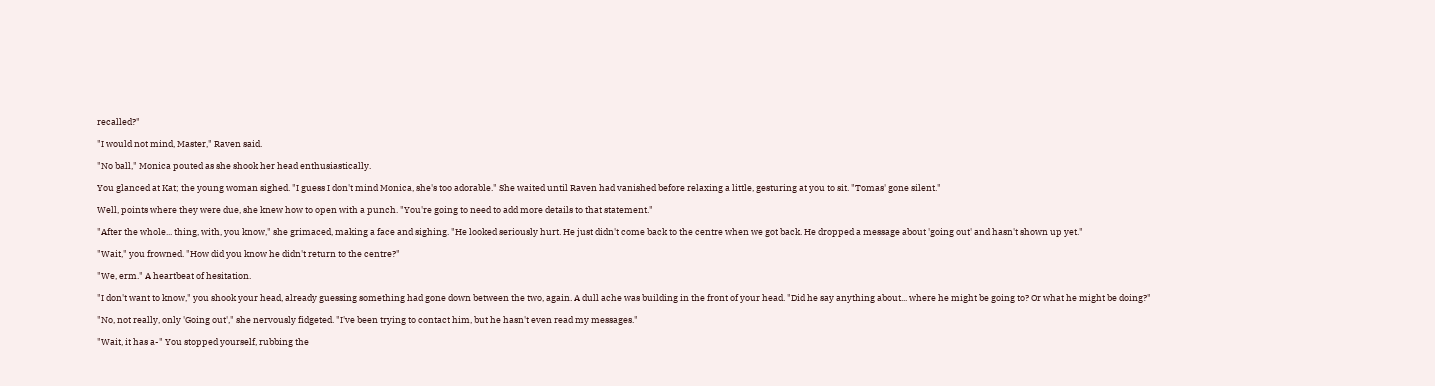recalled?"

"I would not mind, Master," Raven said.

"No ball," Monica pouted as she shook her head enthusiastically.

You glanced at Kat; the young woman sighed. "I guess I don't mind Monica, she's too adorable." She waited until Raven had vanished before relaxing a little, gesturing at you to sit. "Tomas' gone silent."

Well, points where they were due, she knew how to open with a punch. "You're going to need to add more details to that statement."

"After the whole... thing, with, you know," she grimaced, making a face and sighing. "He looked seriously hurt. He just didn't come back to the centre when we got back. He dropped a message about 'going out' and hasn't shown up yet."

"Wait," you frowned. "How did you know he didn't return to the centre?"

"We, erm." A heartbeat of hesitation.

"I don't want to know," you shook your head, already guessing something had gone down between the two, again. A dull ache was building in the front of your head. "Did he say anything about... where he might be going to? Or what he might be doing?"

"No, not really, only 'Going out'," she nervously fidgeted. "I've been trying to contact him, but he hasn't even read my messages."

"Wait, it has a-" You stopped yourself, rubbing the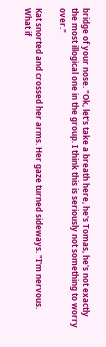bridge of your nose. "Ok, let's take a breath here, he's Tomas, he's not exactly the most illogical one in the group. I think this is seriously not something to worry over."

Kat snorted and crossed her arms. Her gaze turned sideways. "I'm nervous. What if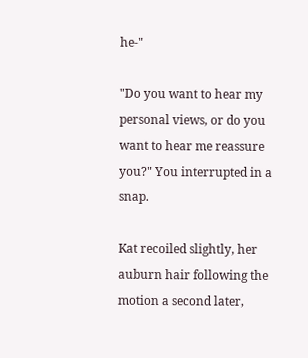he-"

"Do you want to hear my personal views, or do you want to hear me reassure you?" You interrupted in a snap.

Kat recoiled slightly, her auburn hair following the motion a second later,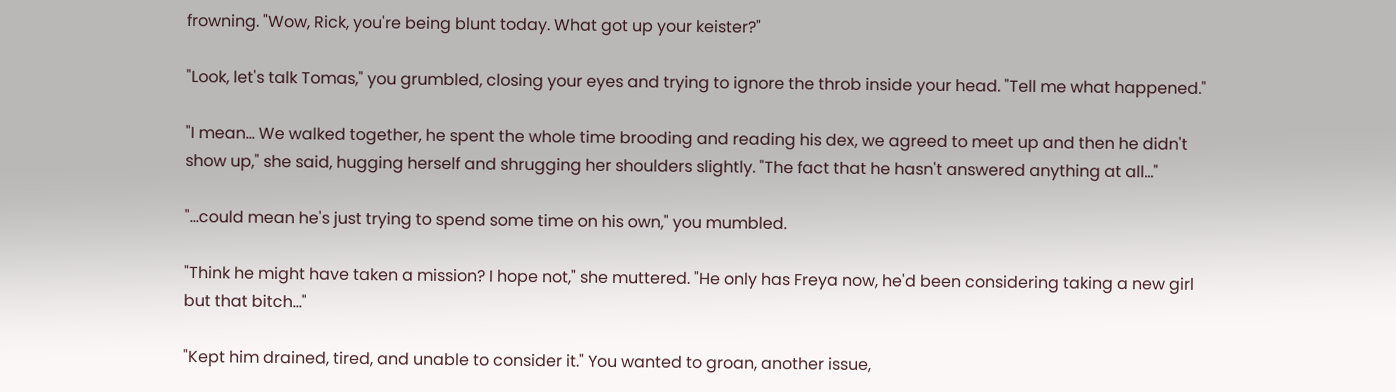frowning. "Wow, Rick, you're being blunt today. What got up your keister?"

"Look, let's talk Tomas," you grumbled, closing your eyes and trying to ignore the throb inside your head. "Tell me what happened."

"I mean... We walked together, he spent the whole time brooding and reading his dex, we agreed to meet up and then he didn't show up," she said, hugging herself and shrugging her shoulders slightly. "The fact that he hasn't answered anything at all..."

"...could mean he's just trying to spend some time on his own," you mumbled.

"Think he might have taken a mission? I hope not," she muttered. "He only has Freya now, he'd been considering taking a new girl but that bitch..."

"Kept him drained, tired, and unable to consider it." You wanted to groan, another issue,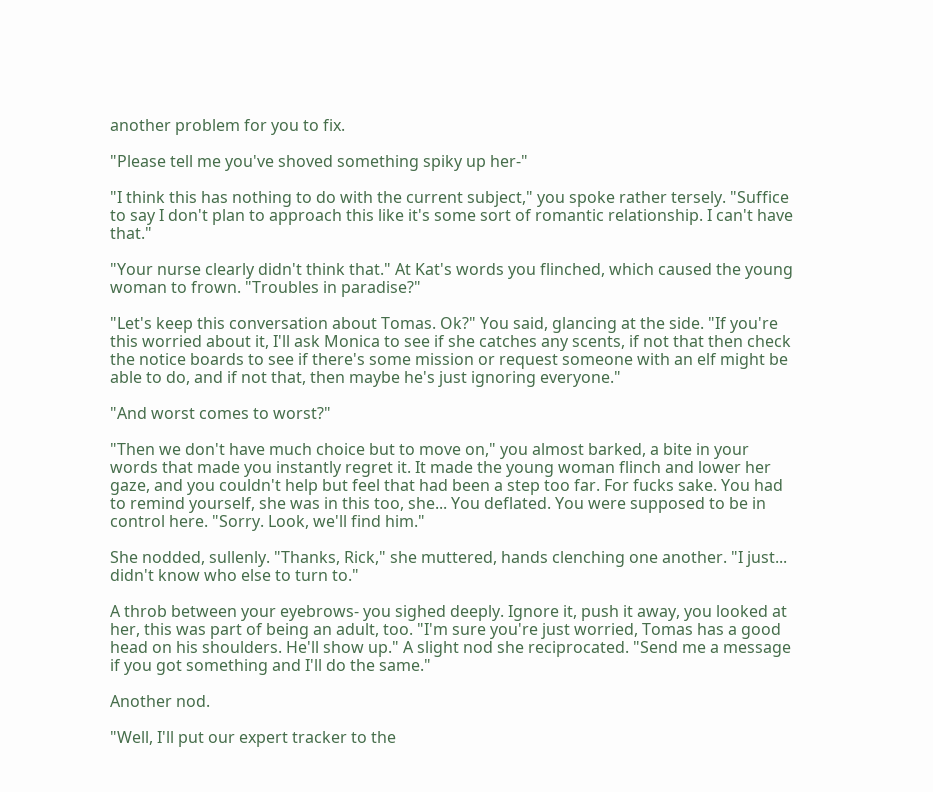another problem for you to fix.

"Please tell me you've shoved something spiky up her-"

"I think this has nothing to do with the current subject," you spoke rather tersely. "Suffice to say I don't plan to approach this like it's some sort of romantic relationship. I can't have that."

"Your nurse clearly didn't think that." At Kat's words you flinched, which caused the young woman to frown. "Troubles in paradise?"

"Let's keep this conversation about Tomas. Ok?" You said, glancing at the side. "If you're this worried about it, I'll ask Monica to see if she catches any scents, if not that then check the notice boards to see if there's some mission or request someone with an elf might be able to do, and if not that, then maybe he's just ignoring everyone."

"And worst comes to worst?"

"Then we don't have much choice but to move on," you almost barked, a bite in your words that made you instantly regret it. It made the young woman flinch and lower her gaze, and you couldn't help but feel that had been a step too far. For fucks sake. You had to remind yourself, she was in this too, she... You deflated. You were supposed to be in control here. "Sorry. Look, we'll find him."

She nodded, sullenly. "Thanks, Rick," she muttered, hands clenching one another. "I just... didn't know who else to turn to."

A throb between your eyebrows- you sighed deeply. Ignore it, push it away, you looked at her, this was part of being an adult, too. "I'm sure you're just worried, Tomas has a good head on his shoulders. He'll show up." A slight nod she reciprocated. "Send me a message if you got something and I'll do the same."

Another nod.

"Well, I'll put our expert tracker to the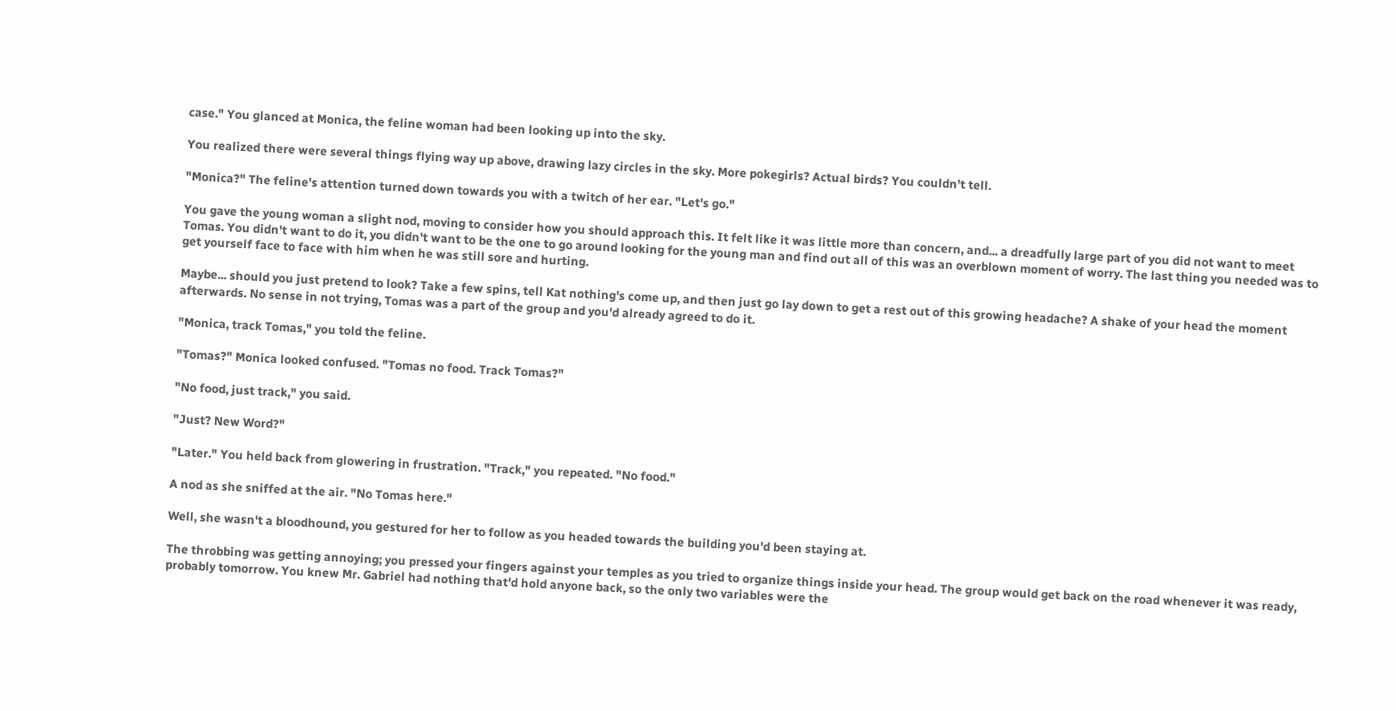case." You glanced at Monica, the feline woman had been looking up into the sky.

You realized there were several things flying way up above, drawing lazy circles in the sky. More pokegirls? Actual birds? You couldn't tell.

"Monica?" The feline's attention turned down towards you with a twitch of her ear. "Let's go."

You gave the young woman a slight nod, moving to consider how you should approach this. It felt like it was little more than concern, and... a dreadfully large part of you did not want to meet Tomas. You didn't want to do it, you didn't want to be the one to go around looking for the young man and find out all of this was an overblown moment of worry. The last thing you needed was to get yourself face to face with him when he was still sore and hurting.

Maybe... should you just pretend to look? Take a few spins, tell Kat nothing's come up, and then just go lay down to get a rest out of this growing headache? A shake of your head the moment afterwards. No sense in not trying, Tomas was a part of the group and you'd already agreed to do it.

"Monica, track Tomas," you told the feline.

"Tomas?" Monica looked confused. "Tomas no food. Track Tomas?"

"No food, just track," you said.

"Just? New Word?"

"Later." You held back from glowering in frustration. "Track," you repeated. "No food."

A nod as she sniffed at the air. "No Tomas here."

Well, she wasn't a bloodhound, you gestured for her to follow as you headed towards the building you'd been staying at.

The throbbing was getting annoying; you pressed your fingers against your temples as you tried to organize things inside your head. The group would get back on the road whenever it was ready, probably tomorrow. You knew Mr. Gabriel had nothing that'd hold anyone back, so the only two variables were the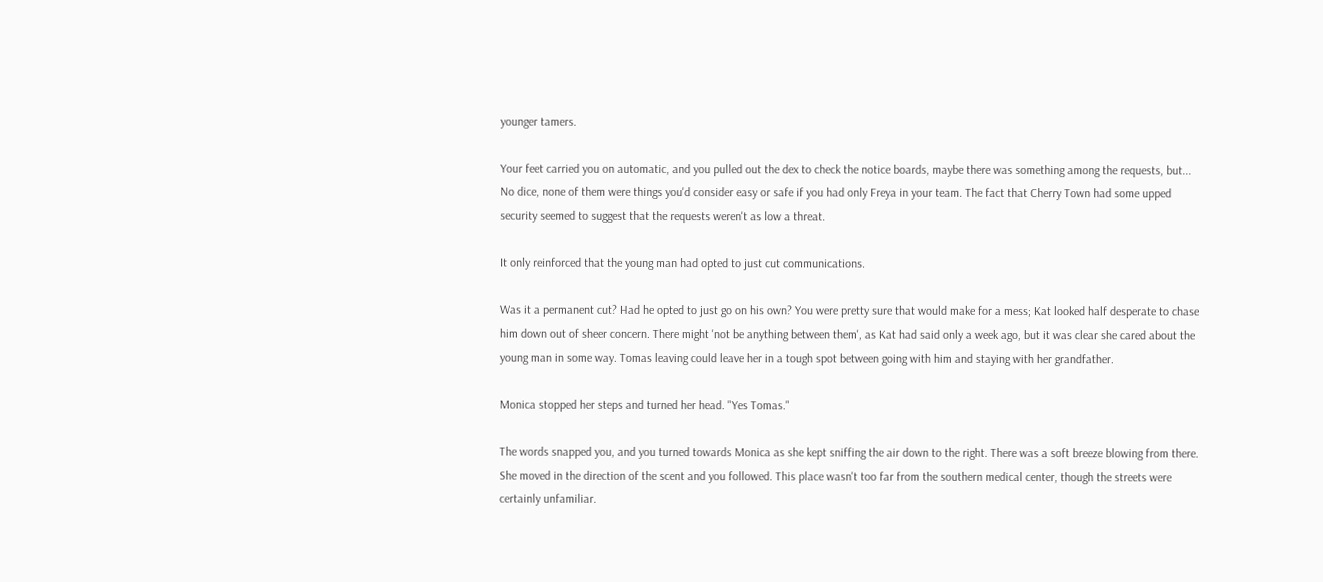younger tamers.

Your feet carried you on automatic, and you pulled out the dex to check the notice boards, maybe there was something among the requests, but... No dice, none of them were things you'd consider easy or safe if you had only Freya in your team. The fact that Cherry Town had some upped security seemed to suggest that the requests weren't as low a threat.

It only reinforced that the young man had opted to just cut communications.

Was it a permanent cut? Had he opted to just go on his own? You were pretty sure that would make for a mess; Kat looked half desperate to chase him down out of sheer concern. There might 'not be anything between them', as Kat had said only a week ago, but it was clear she cared about the young man in some way. Tomas leaving could leave her in a tough spot between going with him and staying with her grandfather.

Monica stopped her steps and turned her head. "Yes Tomas."

The words snapped you, and you turned towards Monica as she kept sniffing the air down to the right. There was a soft breeze blowing from there. She moved in the direction of the scent and you followed. This place wasn't too far from the southern medical center, though the streets were certainly unfamiliar.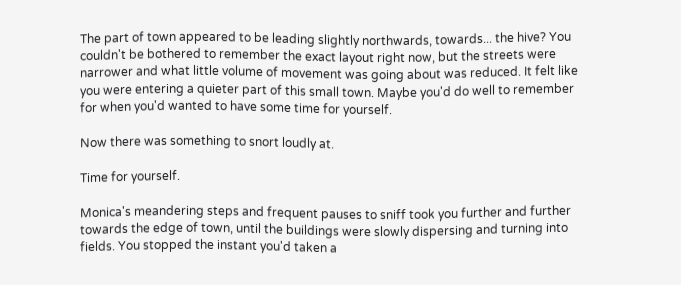The part of town appeared to be leading slightly northwards, towards... the hive? You couldn't be bothered to remember the exact layout right now, but the streets were narrower and what little volume of movement was going about was reduced. It felt like you were entering a quieter part of this small town. Maybe you'd do well to remember for when you'd wanted to have some time for yourself.

Now there was something to snort loudly at.

Time for yourself.

Monica's meandering steps and frequent pauses to sniff took you further and further towards the edge of town, until the buildings were slowly dispersing and turning into fields. You stopped the instant you'd taken a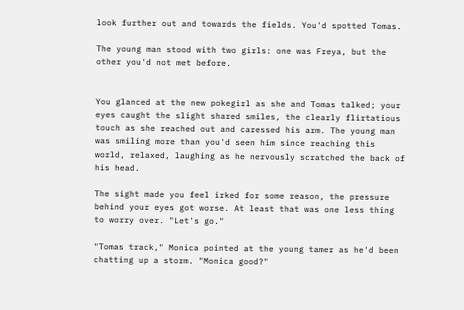look further out and towards the fields. You'd spotted Tomas.

The young man stood with two girls: one was Freya, but the other you'd not met before.


You glanced at the new pokegirl as she and Tomas talked; your eyes caught the slight shared smiles, the clearly flirtatious touch as she reached out and caressed his arm. The young man was smiling more than you'd seen him since reaching this world, relaxed, laughing as he nervously scratched the back of his head.

The sight made you feel irked for some reason, the pressure behind your eyes got worse. At least that was one less thing to worry over. "Let's go."

"Tomas track," Monica pointed at the young tamer as he'd been chatting up a storm. "Monica good?"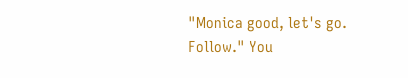"Monica good, let's go. Follow." You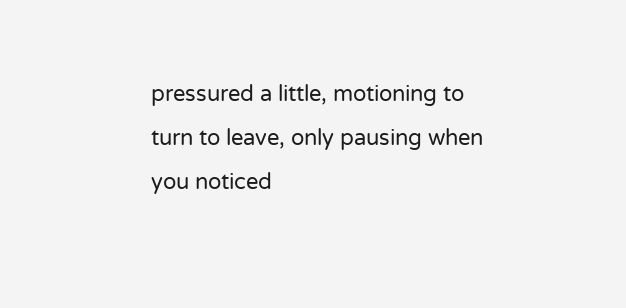pressured a little, motioning to turn to leave, only pausing when you noticed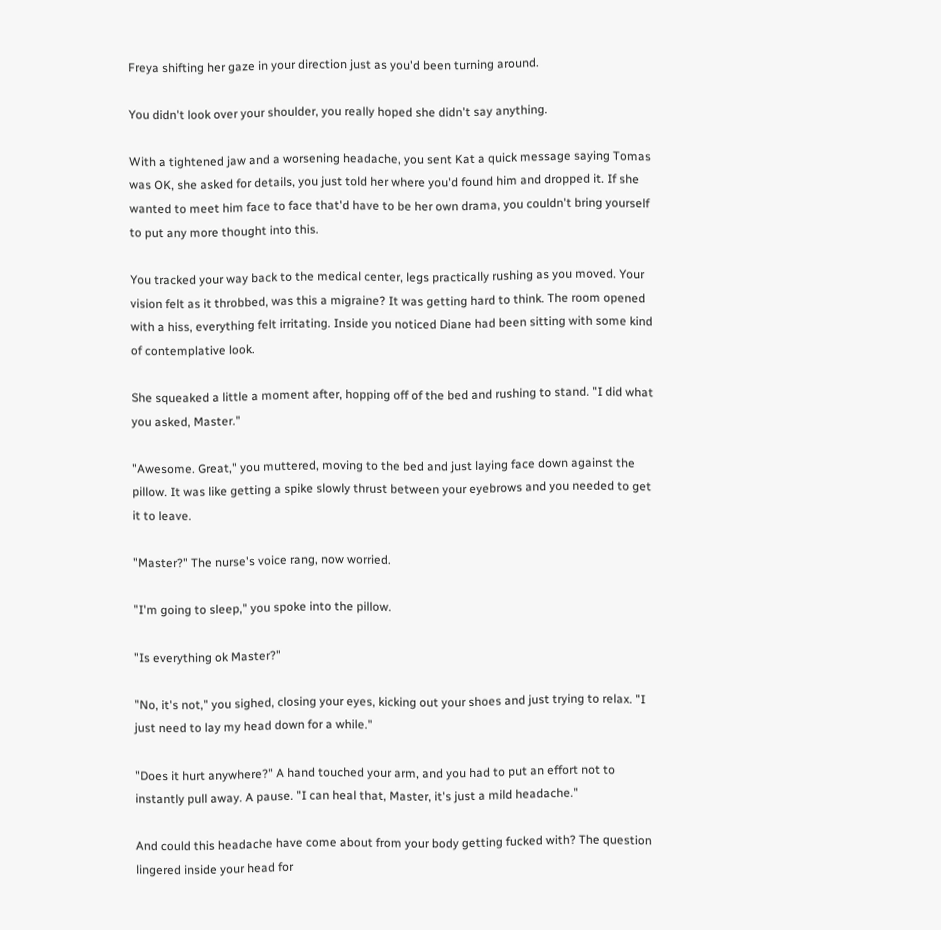Freya shifting her gaze in your direction just as you'd been turning around.

You didn't look over your shoulder, you really hoped she didn't say anything.

With a tightened jaw and a worsening headache, you sent Kat a quick message saying Tomas was OK, she asked for details, you just told her where you'd found him and dropped it. If she wanted to meet him face to face that'd have to be her own drama, you couldn't bring yourself to put any more thought into this.

You tracked your way back to the medical center, legs practically rushing as you moved. Your vision felt as it throbbed, was this a migraine? It was getting hard to think. The room opened with a hiss, everything felt irritating. Inside you noticed Diane had been sitting with some kind of contemplative look.

She squeaked a little a moment after, hopping off of the bed and rushing to stand. "I did what you asked, Master."

"Awesome. Great," you muttered, moving to the bed and just laying face down against the pillow. It was like getting a spike slowly thrust between your eyebrows and you needed to get it to leave.

"Master?" The nurse's voice rang, now worried.

"I'm going to sleep," you spoke into the pillow.

"Is everything ok Master?"

"No, it's not," you sighed, closing your eyes, kicking out your shoes and just trying to relax. "I just need to lay my head down for a while."

"Does it hurt anywhere?" A hand touched your arm, and you had to put an effort not to instantly pull away. A pause. "I can heal that, Master, it's just a mild headache."

And could this headache have come about from your body getting fucked with? The question lingered inside your head for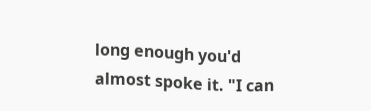long enough you'd almost spoke it. "I can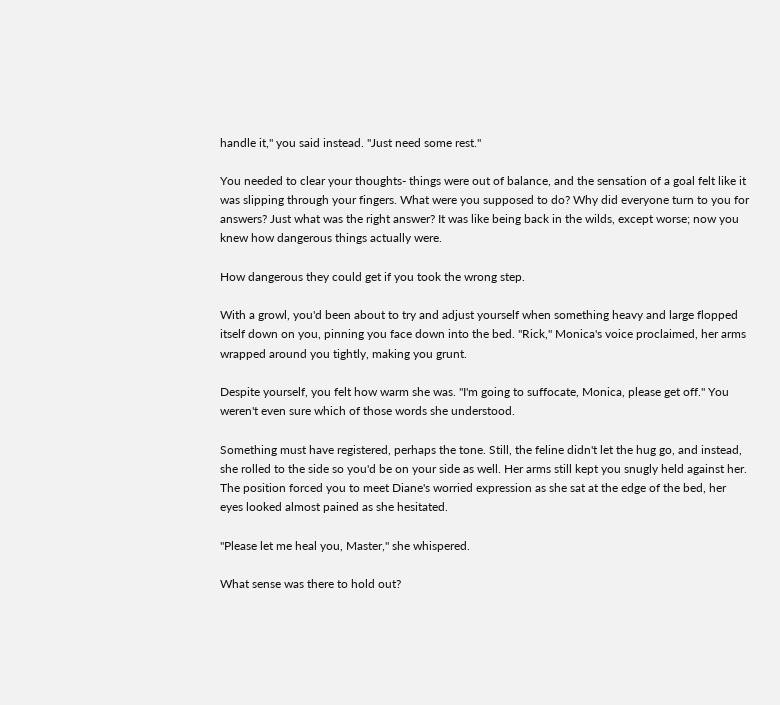handle it," you said instead. "Just need some rest."

You needed to clear your thoughts- things were out of balance, and the sensation of a goal felt like it was slipping through your fingers. What were you supposed to do? Why did everyone turn to you for answers? Just what was the right answer? It was like being back in the wilds, except worse; now you knew how dangerous things actually were.

How dangerous they could get if you took the wrong step.

With a growl, you'd been about to try and adjust yourself when something heavy and large flopped itself down on you, pinning you face down into the bed. "Rick," Monica's voice proclaimed, her arms wrapped around you tightly, making you grunt.

Despite yourself, you felt how warm she was. "I'm going to suffocate, Monica, please get off." You weren't even sure which of those words she understood.

Something must have registered, perhaps the tone. Still, the feline didn't let the hug go, and instead, she rolled to the side so you'd be on your side as well. Her arms still kept you snugly held against her. The position forced you to meet Diane's worried expression as she sat at the edge of the bed, her eyes looked almost pained as she hesitated.

"Please let me heal you, Master," she whispered.

What sense was there to hold out?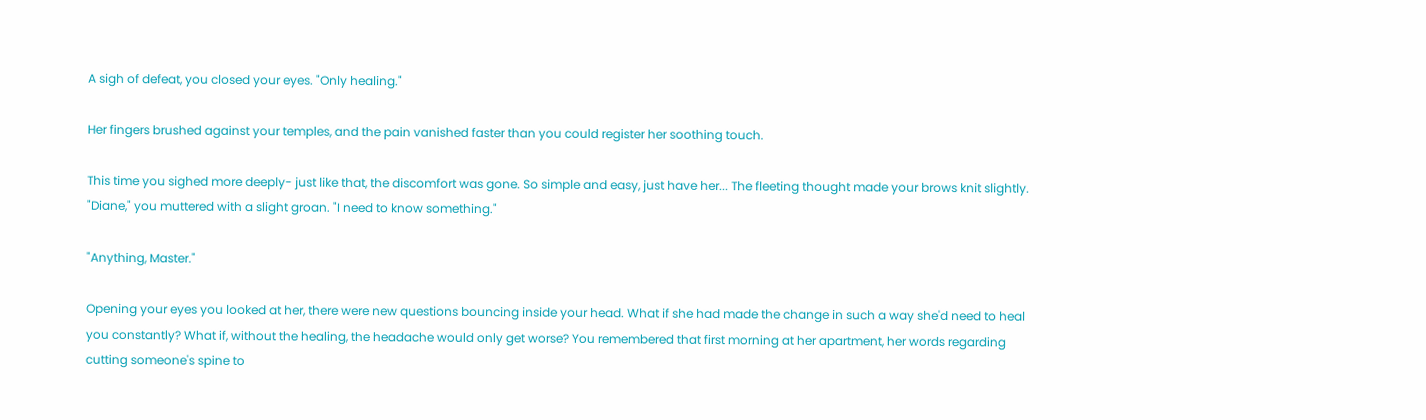A sigh of defeat, you closed your eyes. "Only healing."

Her fingers brushed against your temples, and the pain vanished faster than you could register her soothing touch.

This time you sighed more deeply- just like that, the discomfort was gone. So simple and easy, just have her... The fleeting thought made your brows knit slightly. "Diane," you muttered with a slight groan. "I need to know something."

"Anything, Master."

Opening your eyes you looked at her, there were new questions bouncing inside your head. What if she had made the change in such a way she'd need to heal you constantly? What if, without the healing, the headache would only get worse? You remembered that first morning at her apartment, her words regarding cutting someone's spine to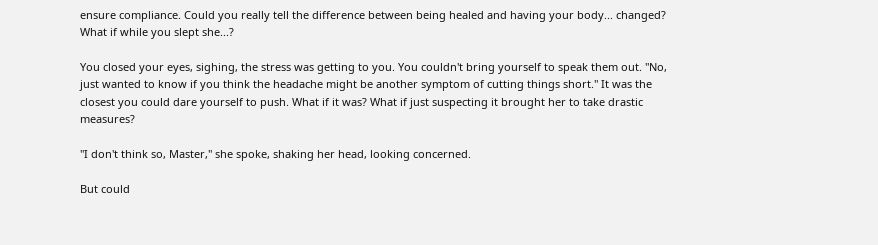ensure compliance. Could you really tell the difference between being healed and having your body... changed? What if while you slept she...?

You closed your eyes, sighing, the stress was getting to you. You couldn't bring yourself to speak them out. "No, just wanted to know if you think the headache might be another symptom of cutting things short." It was the closest you could dare yourself to push. What if it was? What if just suspecting it brought her to take drastic measures?

"I don't think so, Master," she spoke, shaking her head, looking concerned.

But could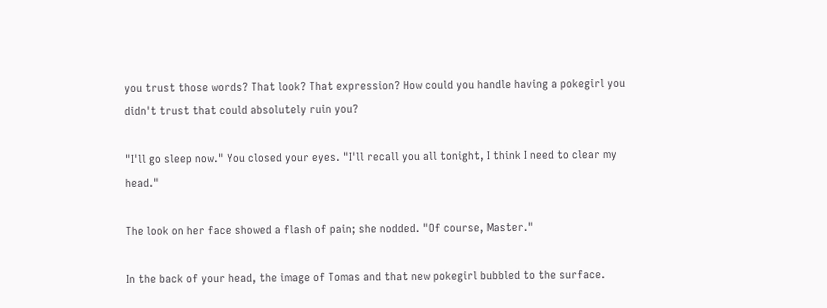you trust those words? That look? That expression? How could you handle having a pokegirl you didn't trust that could absolutely ruin you?

"I'll go sleep now." You closed your eyes. "I'll recall you all tonight, I think I need to clear my head."

The look on her face showed a flash of pain; she nodded. "Of course, Master."

In the back of your head, the image of Tomas and that new pokegirl bubbled to the surface.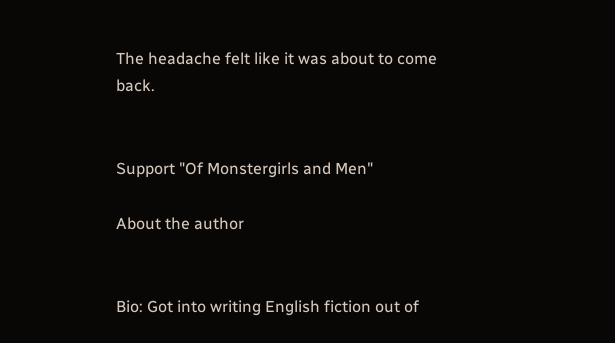The headache felt like it was about to come back.


Support "Of Monstergirls and Men"

About the author


Bio: Got into writing English fiction out of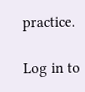practice.

Log in to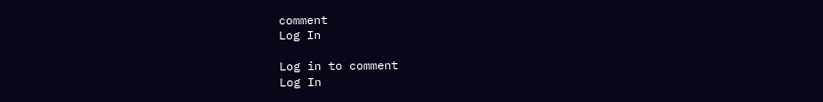comment
Log In

Log in to comment
Log In